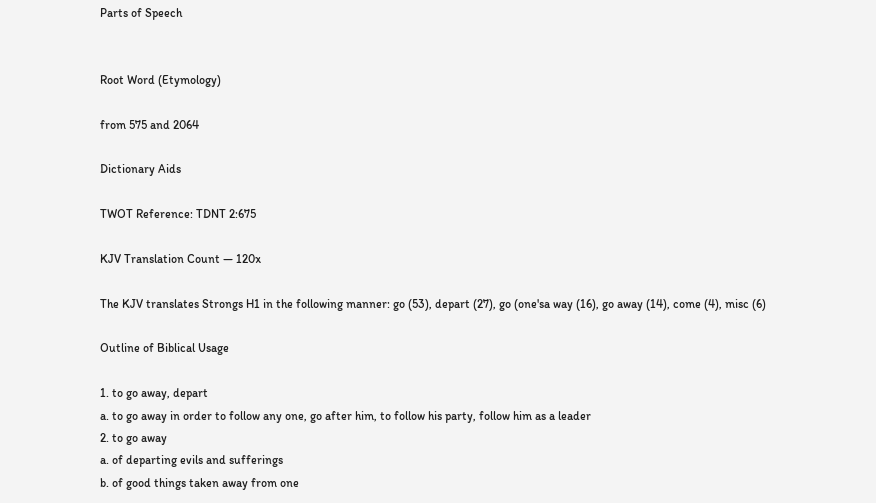Parts of Speech


Root Word (Etymology)

from 575 and 2064

Dictionary Aids

TWOT Reference: TDNT 2:675

KJV Translation Count — 120x

The KJV translates Strongs H1 in the following manner: go (53), depart (27), go (one'sa way (16), go away (14), come (4), misc (6)

Outline of Biblical Usage

1. to go away, depart
a. to go away in order to follow any one, go after him, to follow his party, follow him as a leader
2. to go away
a. of departing evils and sufferings
b. of good things taken away from one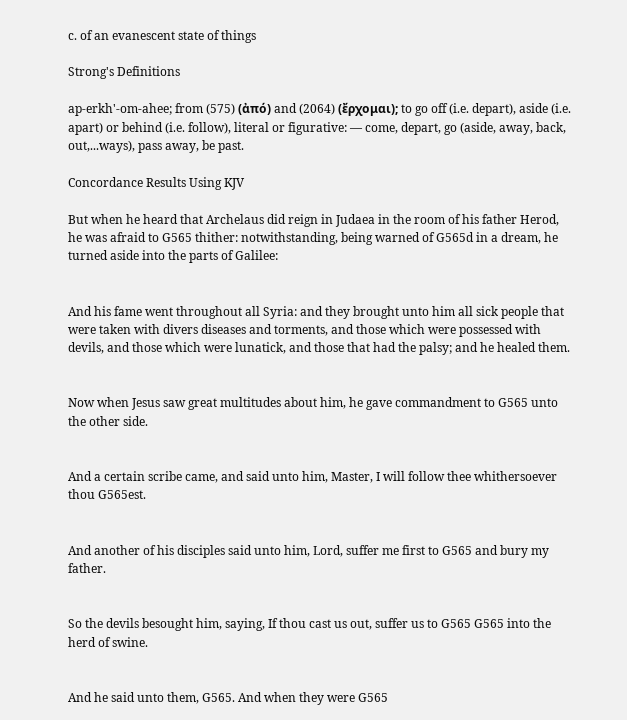c. of an evanescent state of things

Strong's Definitions

ap-erkh'-om-ahee; from (575) (ἀπό) and (2064) (ἔρχομαι); to go off (i.e. depart), aside (i.e. apart) or behind (i.e. follow), literal or figurative: — come, depart, go (aside, away, back, out,...ways), pass away, be past.

Concordance Results Using KJV

But when he heard that Archelaus did reign in Judaea in the room of his father Herod, he was afraid to G565 thither: notwithstanding, being warned of G565d in a dream, he turned aside into the parts of Galilee:


And his fame went throughout all Syria: and they brought unto him all sick people that were taken with divers diseases and torments, and those which were possessed with devils, and those which were lunatick, and those that had the palsy; and he healed them.


Now when Jesus saw great multitudes about him, he gave commandment to G565 unto the other side.


And a certain scribe came, and said unto him, Master, I will follow thee whithersoever thou G565est.


And another of his disciples said unto him, Lord, suffer me first to G565 and bury my father.


So the devils besought him, saying, If thou cast us out, suffer us to G565 G565 into the herd of swine.


And he said unto them, G565. And when they were G565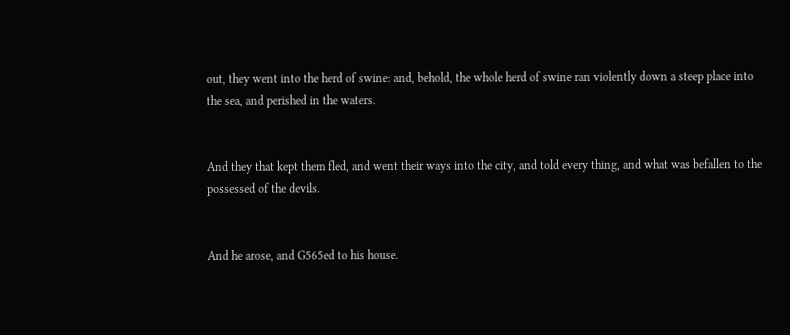out, they went into the herd of swine: and, behold, the whole herd of swine ran violently down a steep place into the sea, and perished in the waters.


And they that kept them fled, and went their ways into the city, and told every thing, and what was befallen to the possessed of the devils.


And he arose, and G565ed to his house.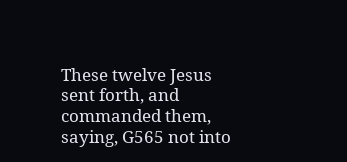These twelve Jesus sent forth, and commanded them, saying, G565 not into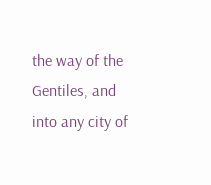the way of the Gentiles, and into any city of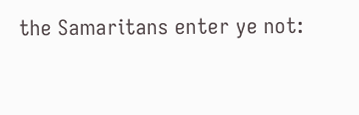the Samaritans enter ye not: